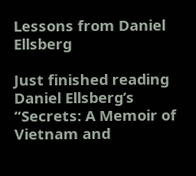Lessons from Daniel Ellsberg

Just finished reading Daniel Ellsberg’s “Secrets: A Memoir of Vietnam and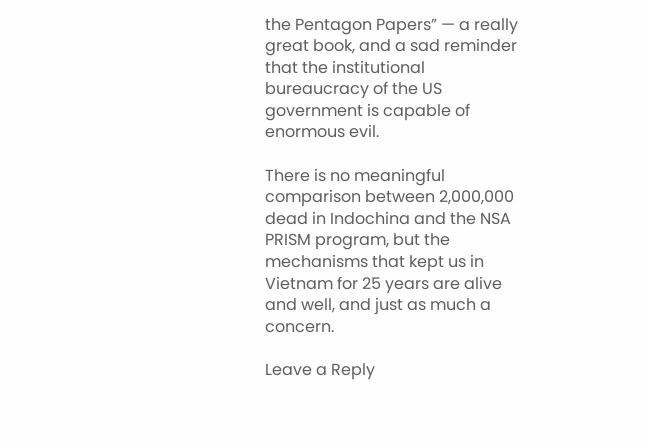the Pentagon Papers” — a really great book, and a sad reminder that the institutional bureaucracy of the US government is capable of enormous evil.

There is no meaningful comparison between 2,000,000 dead in Indochina and the NSA PRISM program, but the mechanisms that kept us in Vietnam for 25 years are alive and well, and just as much a concern.

Leave a Reply